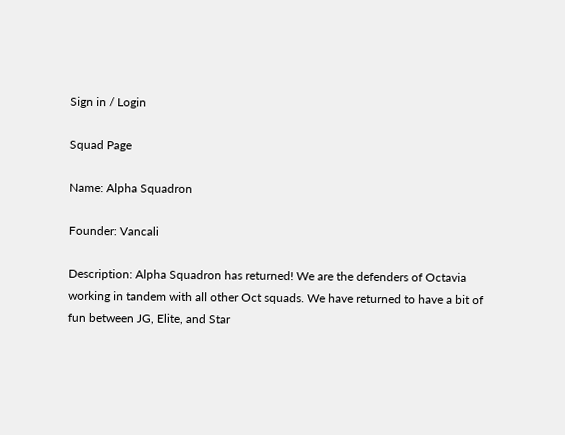Sign in / Login

Squad Page

Name: Alpha Squadron

Founder: Vancali

Description: Alpha Squadron has returned! We are the defenders of Octavia working in tandem with all other Oct squads. We have returned to have a bit of fun between JG, Elite, and Star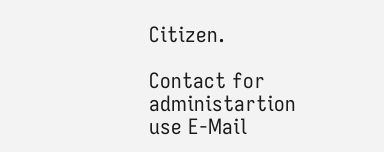Citizen.

Contact for administartion use E-Mail